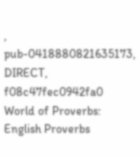, pub-0418880821635173, DIRECT, f08c47fec0942fa0 World of Proverbs: English Proverbs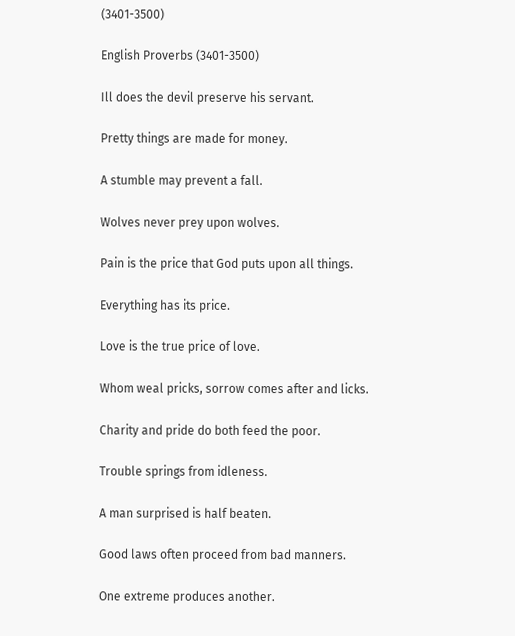(3401-3500)

English Proverbs (3401-3500)

Ill does the devil preserve his servant.

Pretty things are made for money.

A stumble may prevent a fall.

Wolves never prey upon wolves.

Pain is the price that God puts upon all things.

Everything has its price.

Love is the true price of love.

Whom weal pricks, sorrow comes after and licks.

Charity and pride do both feed the poor.

Trouble springs from idleness.

A man surprised is half beaten.

Good laws often proceed from bad manners.

One extreme produces another.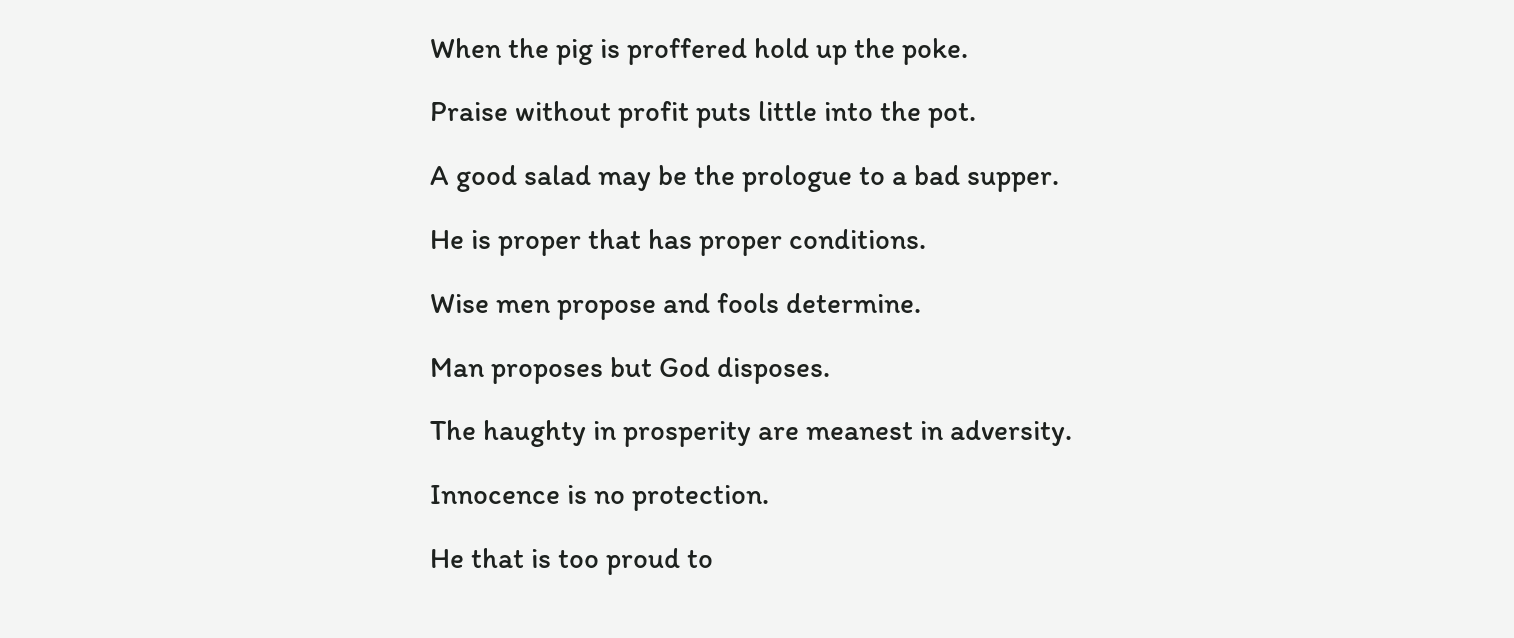When the pig is proffered hold up the poke.

Praise without profit puts little into the pot.

A good salad may be the prologue to a bad supper.

He is proper that has proper conditions.

Wise men propose and fools determine.

Man proposes but God disposes.

The haughty in prosperity are meanest in adversity.

Innocence is no protection.

He that is too proud to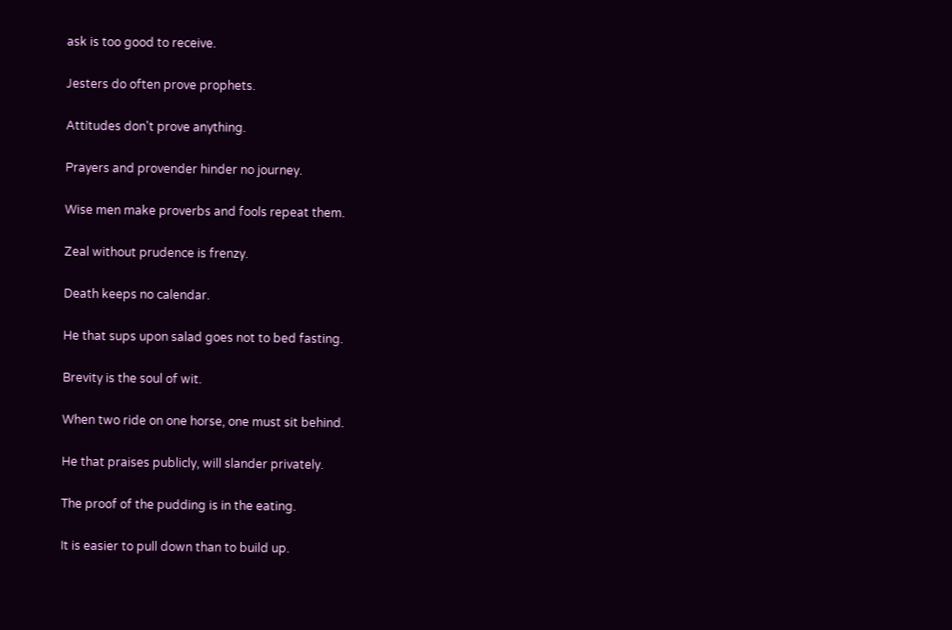ask is too good to receive.

Jesters do often prove prophets.

Attitudes don't prove anything.

Prayers and provender hinder no journey.

Wise men make proverbs and fools repeat them.

Zeal without prudence is frenzy.

Death keeps no calendar.

He that sups upon salad goes not to bed fasting.

Brevity is the soul of wit.

When two ride on one horse, one must sit behind.

He that praises publicly, will slander privately.

The proof of the pudding is in the eating.

It is easier to pull down than to build up.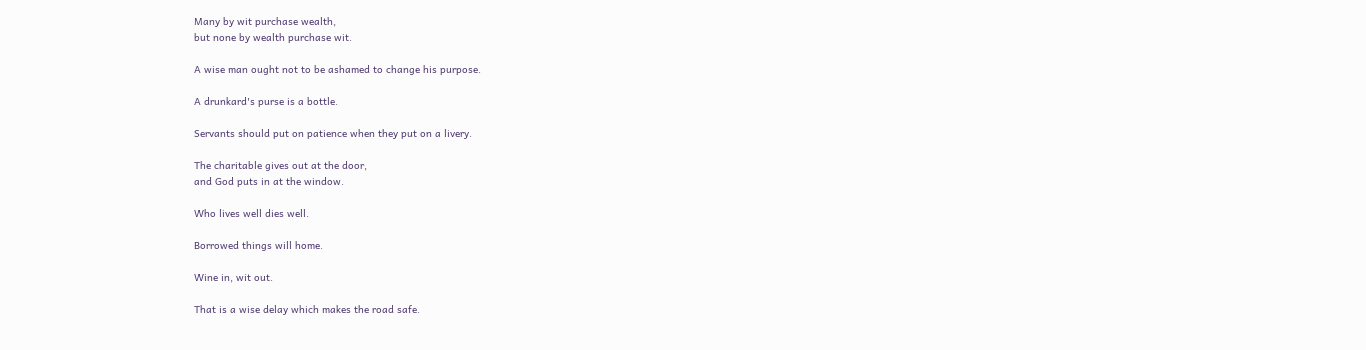Many by wit purchase wealth,
but none by wealth purchase wit.

A wise man ought not to be ashamed to change his purpose.

A drunkard's purse is a bottle.

Servants should put on patience when they put on a livery.

The charitable gives out at the door,
and God puts in at the window.

Who lives well dies well.

Borrowed things will home.

Wine in, wit out.

That is a wise delay which makes the road safe.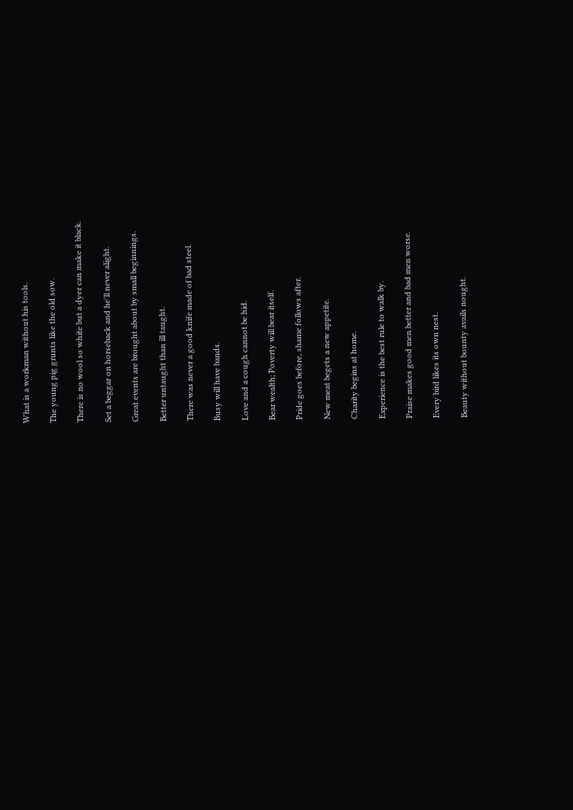What is a workman without his tools.

The young pig grunts like the old sow.

There is no wool so white but a dyer can make it black.

Set a beggar on horseback and he'll never alight.

Great events are brought about by small beginnings.

Better untaught than ill taught.

There was never a good knife made of bad steel.

Busy will have bands.

Love and a cough cannot be hid.

Bear wealth; Poverty will bear itself.

Pride goes before, shame follows after.

New meat begets a new appetite.

Charity begins at home.

Experience is the best rule to walk by.

Praise makes good men better and bad men worse.

Every bird likes its own nest.

Beauty without bounty avails nought.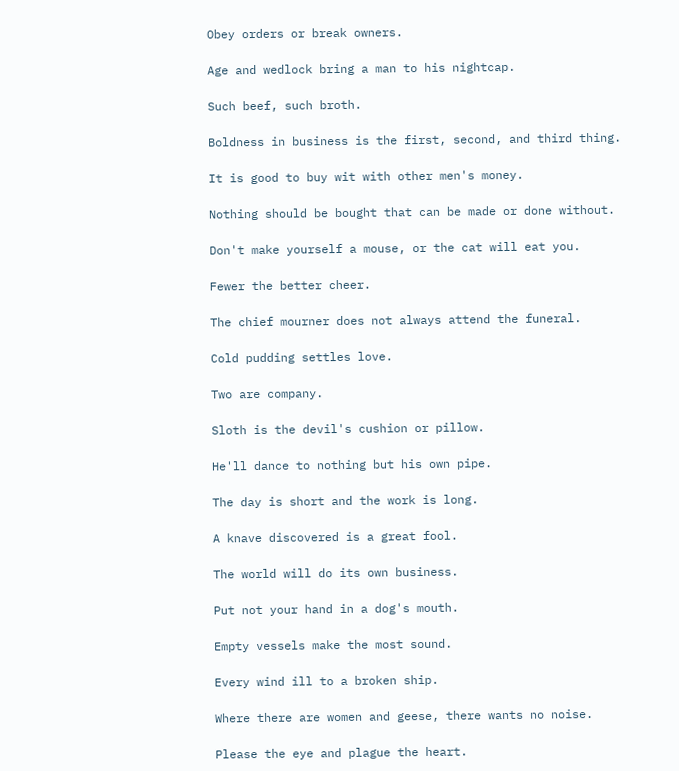Obey orders or break owners.

Age and wedlock bring a man to his nightcap.

Such beef, such broth.

Boldness in business is the first, second, and third thing.

It is good to buy wit with other men's money.

Nothing should be bought that can be made or done without.

Don't make yourself a mouse, or the cat will eat you.

Fewer the better cheer.

The chief mourner does not always attend the funeral.

Cold pudding settles love.

Two are company.

Sloth is the devil's cushion or pillow.

He'll dance to nothing but his own pipe.

The day is short and the work is long.

A knave discovered is a great fool.

The world will do its own business.

Put not your hand in a dog's mouth.

Empty vessels make the most sound.

Every wind ill to a broken ship.

Where there are women and geese, there wants no noise.

Please the eye and plague the heart.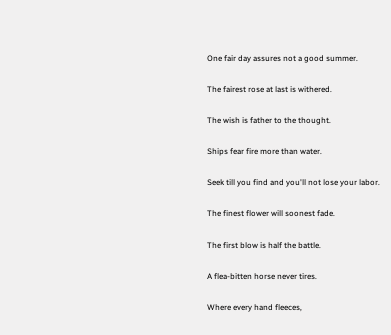One fair day assures not a good summer.

The fairest rose at last is withered.

The wish is father to the thought.

Ships fear fire more than water.

Seek till you find and you'll not lose your labor.

The finest flower will soonest fade.

The first blow is half the battle.

A flea-bitten horse never tires.

Where every hand fleeces,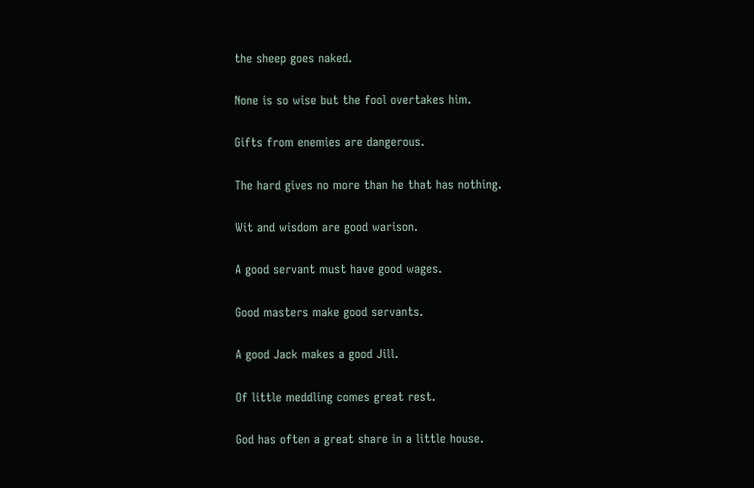the sheep goes naked.

None is so wise but the fool overtakes him.

Gifts from enemies are dangerous.

The hard gives no more than he that has nothing.

Wit and wisdom are good warison.

A good servant must have good wages.

Good masters make good servants.

A good Jack makes a good Jill.

Of little meddling comes great rest.

God has often a great share in a little house.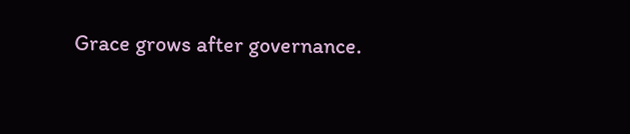Grace grows after governance.